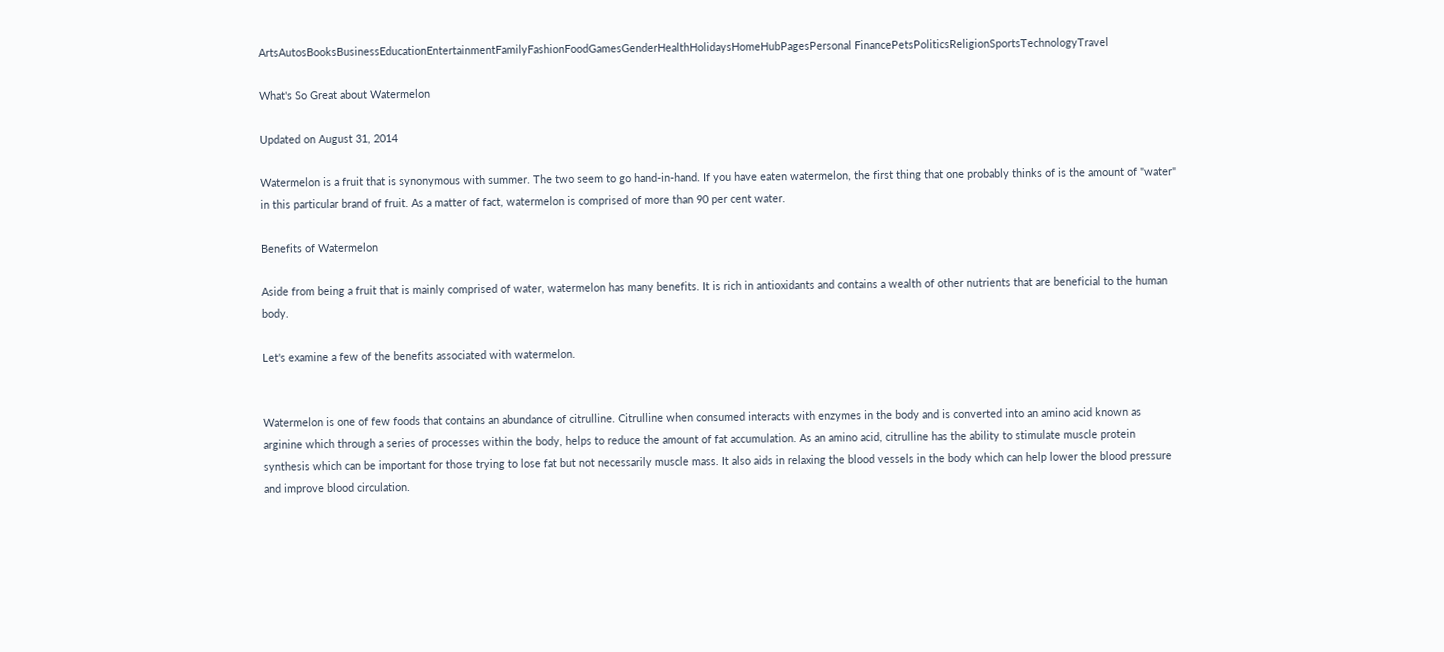ArtsAutosBooksBusinessEducationEntertainmentFamilyFashionFoodGamesGenderHealthHolidaysHomeHubPagesPersonal FinancePetsPoliticsReligionSportsTechnologyTravel

What's So Great about Watermelon

Updated on August 31, 2014

Watermelon is a fruit that is synonymous with summer. The two seem to go hand-in-hand. If you have eaten watermelon, the first thing that one probably thinks of is the amount of "water" in this particular brand of fruit. As a matter of fact, watermelon is comprised of more than 90 per cent water.

Benefits of Watermelon

Aside from being a fruit that is mainly comprised of water, watermelon has many benefits. It is rich in antioxidants and contains a wealth of other nutrients that are beneficial to the human body.

Let's examine a few of the benefits associated with watermelon.


Watermelon is one of few foods that contains an abundance of citrulline. Citrulline when consumed interacts with enzymes in the body and is converted into an amino acid known as arginine which through a series of processes within the body, helps to reduce the amount of fat accumulation. As an amino acid, citrulline has the ability to stimulate muscle protein synthesis which can be important for those trying to lose fat but not necessarily muscle mass. It also aids in relaxing the blood vessels in the body which can help lower the blood pressure and improve blood circulation.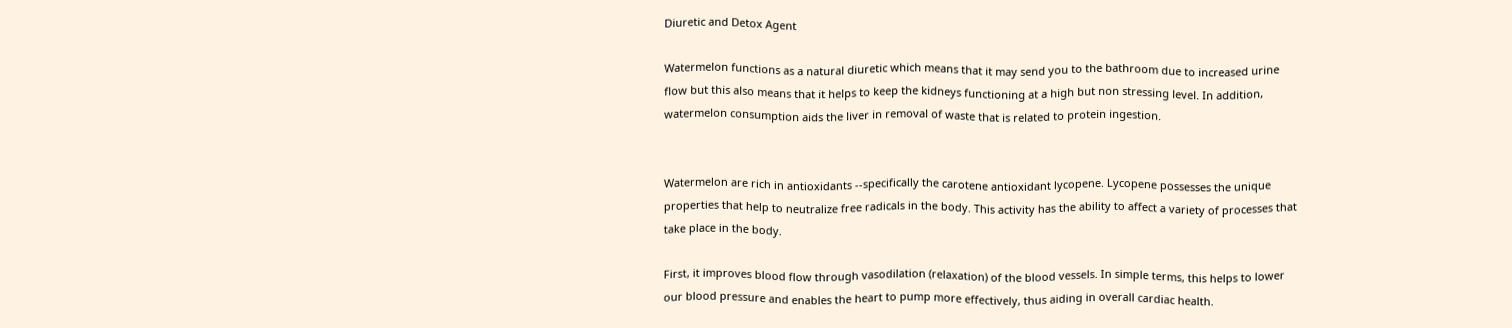Diuretic and Detox Agent

Watermelon functions as a natural diuretic which means that it may send you to the bathroom due to increased urine flow but this also means that it helps to keep the kidneys functioning at a high but non stressing level. In addition, watermelon consumption aids the liver in removal of waste that is related to protein ingestion.


Watermelon are rich in antioxidants --specifically the carotene antioxidant lycopene. Lycopene possesses the unique properties that help to neutralize free radicals in the body. This activity has the ability to affect a variety of processes that take place in the body.

First, it improves blood flow through vasodilation (relaxation) of the blood vessels. In simple terms, this helps to lower our blood pressure and enables the heart to pump more effectively, thus aiding in overall cardiac health.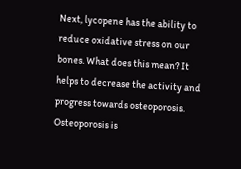Next, lycopene has the ability to reduce oxidative stress on our bones. What does this mean? It helps to decrease the activity and progress towards osteoporosis. Osteoporosis is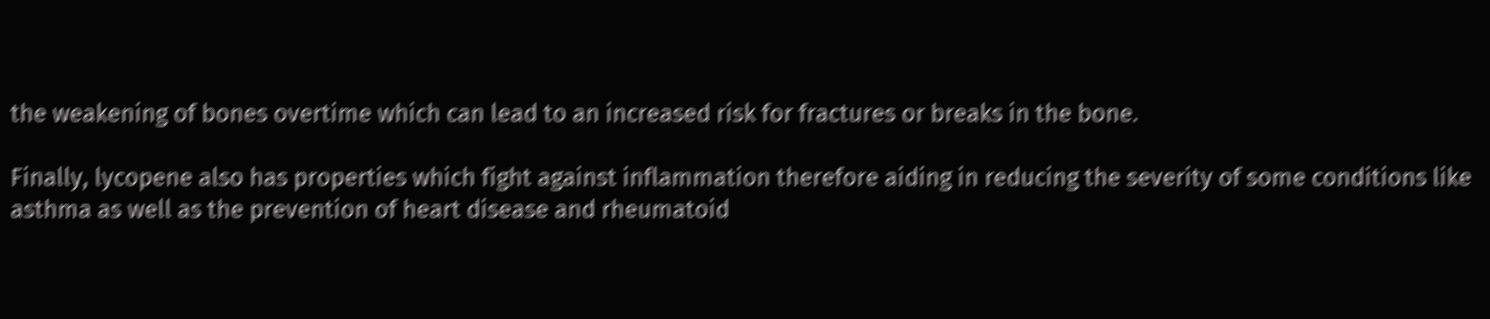the weakening of bones overtime which can lead to an increased risk for fractures or breaks in the bone.

Finally, lycopene also has properties which fight against inflammation therefore aiding in reducing the severity of some conditions like asthma as well as the prevention of heart disease and rheumatoid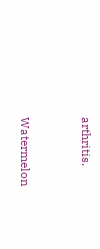arthritis.


Watermelon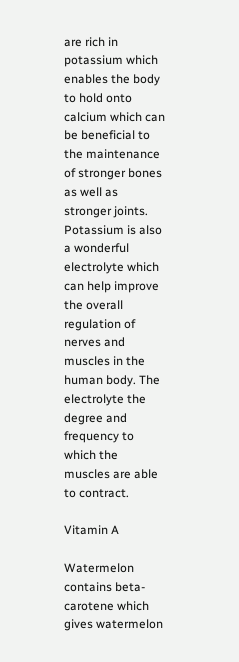are rich in potassium which enables the body to hold onto calcium which can be beneficial to the maintenance of stronger bones as well as stronger joints. Potassium is also a wonderful electrolyte which can help improve the overall regulation of nerves and muscles in the human body. The electrolyte the degree and frequency to which the muscles are able to contract.

Vitamin A

Watermelon contains beta-carotene which gives watermelon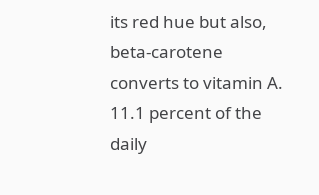its red hue but also, beta-carotene converts to vitamin A. 11.1 percent of the daily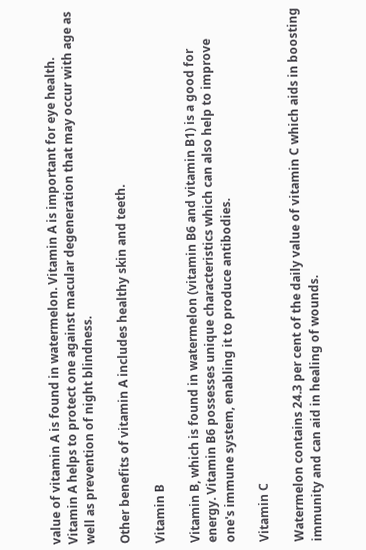value of vitamin A is found in watermelon. Vitamin A is important for eye health. Vitamin A helps to protect one against macular degeneration that may occur with age as well as prevention of night blindness.

Other benefits of vitamin A includes healthy skin and teeth.

Vitamin B

Vitamin B, which is found in watermelon (vitamin B6 and vitamin B1) is a good for energy. Vitamin B6 possesses unique characteristics which can also help to improve one's immune system, enabling it to produce antibodies.

Vitamin C

Watermelon contains 24.3 per cent of the daily value of vitamin C which aids in boosting immunity and can aid in healing of wounds.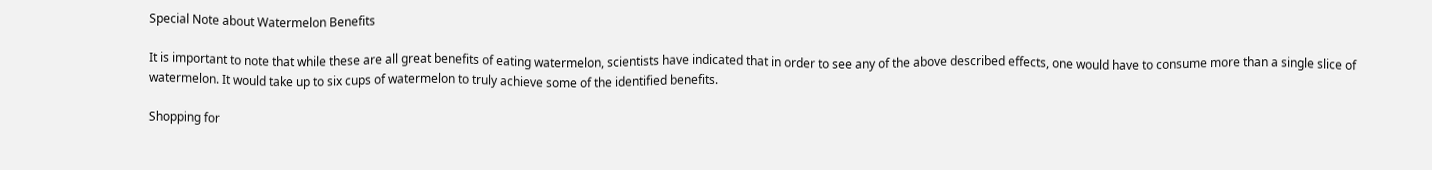Special Note about Watermelon Benefits

It is important to note that while these are all great benefits of eating watermelon, scientists have indicated that in order to see any of the above described effects, one would have to consume more than a single slice of watermelon. It would take up to six cups of watermelon to truly achieve some of the identified benefits.

Shopping for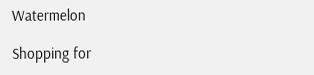Watermelon

Shopping for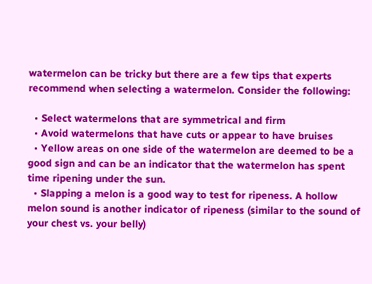watermelon can be tricky but there are a few tips that experts recommend when selecting a watermelon. Consider the following:

  • Select watermelons that are symmetrical and firm
  • Avoid watermelons that have cuts or appear to have bruises
  • Yellow areas on one side of the watermelon are deemed to be a good sign and can be an indicator that the watermelon has spent time ripening under the sun.
  • Slapping a melon is a good way to test for ripeness. A hollow melon sound is another indicator of ripeness (similar to the sound of your chest vs. your belly)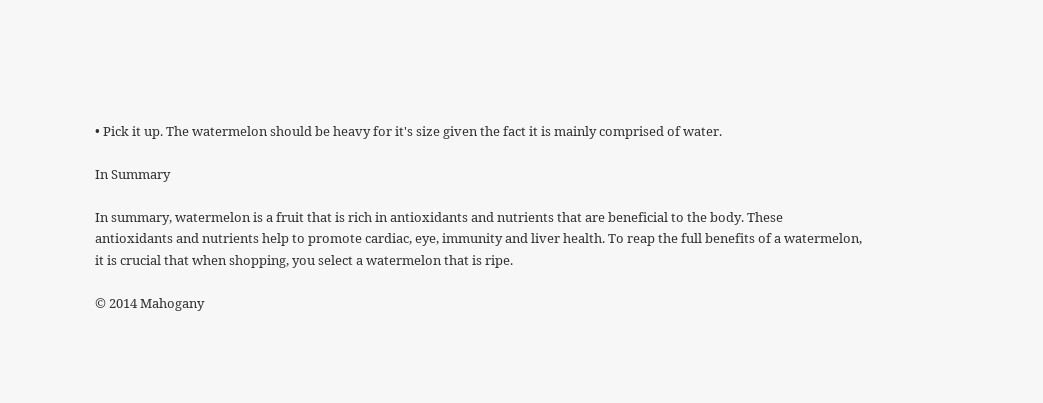• Pick it up. The watermelon should be heavy for it's size given the fact it is mainly comprised of water.

In Summary

In summary, watermelon is a fruit that is rich in antioxidants and nutrients that are beneficial to the body. These antioxidants and nutrients help to promote cardiac, eye, immunity and liver health. To reap the full benefits of a watermelon, it is crucial that when shopping, you select a watermelon that is ripe.

© 2014 Mahogany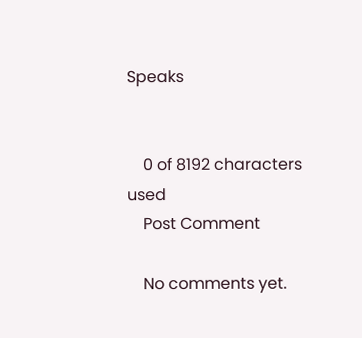Speaks


    0 of 8192 characters used
    Post Comment

    No comments yet.